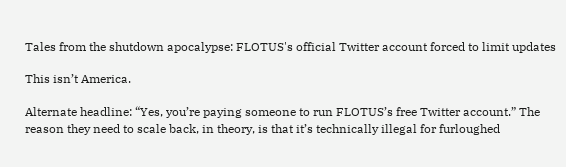Tales from the shutdown apocalypse: FLOTUS's official Twitter account forced to limit updates

This isn’t America.

Alternate headline: “Yes, you’re paying someone to run FLOTUS’s free Twitter account.” The reason they need to scale back, in theory, is that it’s technically illegal for furloughed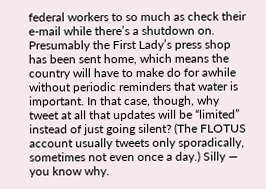federal workers to so much as check their e-mail while there’s a shutdown on. Presumably the First Lady’s press shop has been sent home, which means the country will have to make do for awhile without periodic reminders that water is important. In that case, though, why tweet at all that updates will be “limited” instead of just going silent? (The FLOTUS account usually tweets only sporadically, sometimes not even once a day.) Silly — you know why.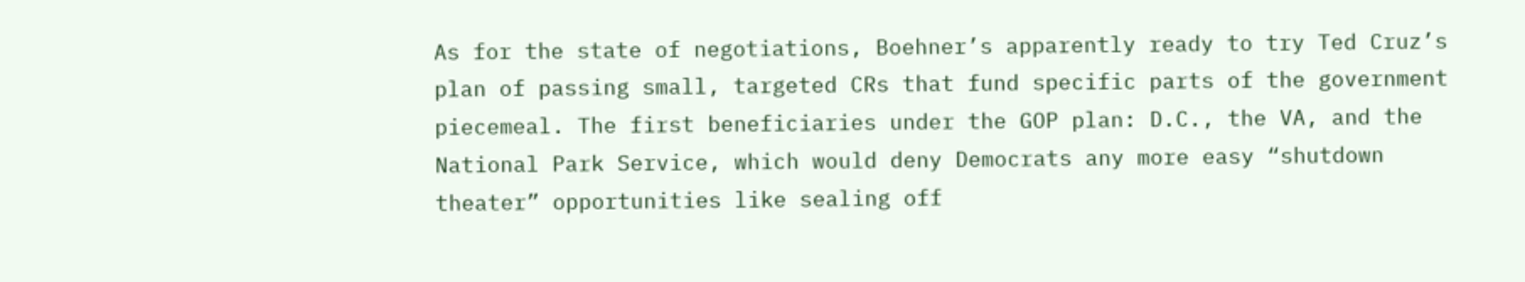As for the state of negotiations, Boehner’s apparently ready to try Ted Cruz’s plan of passing small, targeted CRs that fund specific parts of the government piecemeal. The first beneficiaries under the GOP plan: D.C., the VA, and the National Park Service, which would deny Democrats any more easy “shutdown theater” opportunities like sealing off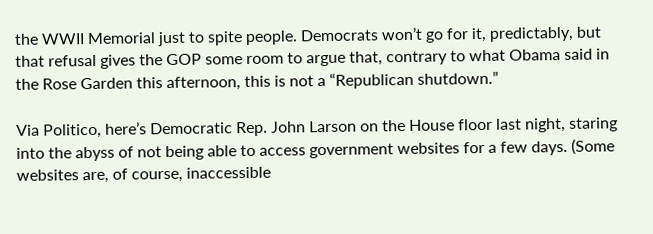the WWII Memorial just to spite people. Democrats won’t go for it, predictably, but that refusal gives the GOP some room to argue that, contrary to what Obama said in the Rose Garden this afternoon, this is not a “Republican shutdown.”

Via Politico, here’s Democratic Rep. John Larson on the House floor last night, staring into the abyss of not being able to access government websites for a few days. (Some websites are, of course, inaccessible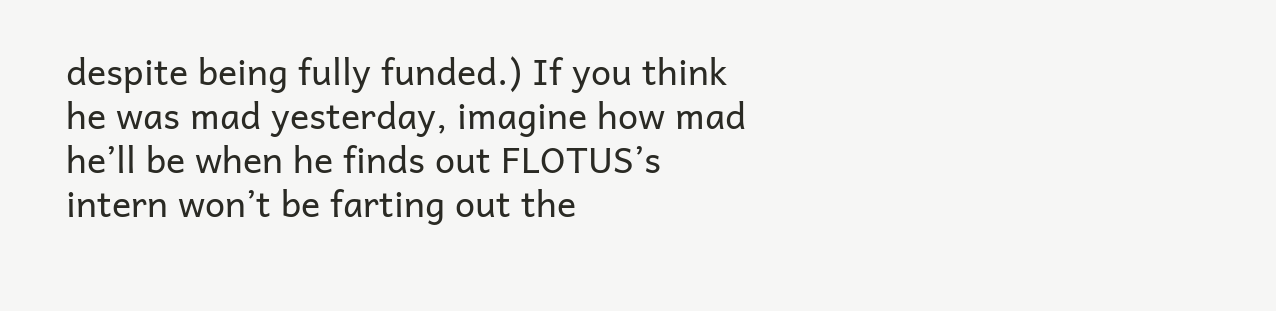despite being fully funded.) If you think he was mad yesterday, imagine how mad he’ll be when he finds out FLOTUS’s intern won’t be farting out the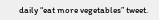daily “eat more vegetables” tweet.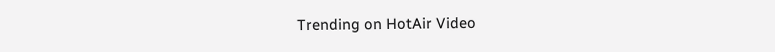Trending on HotAir Video